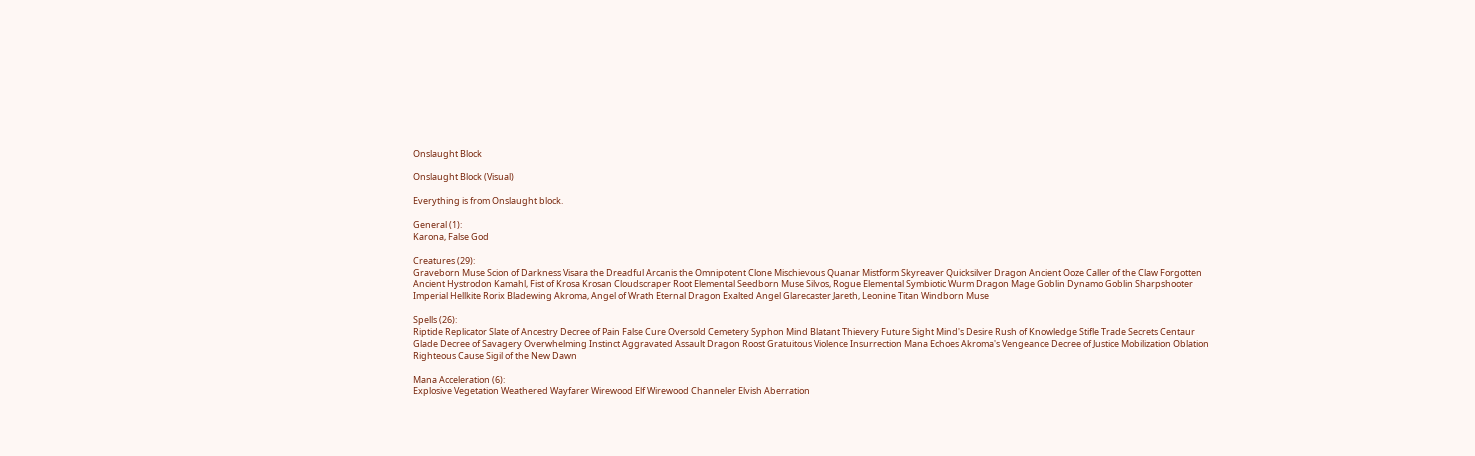Onslaught Block

Onslaught Block (Visual)

Everything is from Onslaught block.

General (1):
Karona, False God

Creatures (29):
Graveborn Muse Scion of Darkness Visara the Dreadful Arcanis the Omnipotent Clone Mischievous Quanar Mistform Skyreaver Quicksilver Dragon Ancient Ooze Caller of the Claw Forgotten Ancient Hystrodon Kamahl, Fist of Krosa Krosan Cloudscraper Root Elemental Seedborn Muse Silvos, Rogue Elemental Symbiotic Wurm Dragon Mage Goblin Dynamo Goblin Sharpshooter Imperial Hellkite Rorix Bladewing Akroma, Angel of Wrath Eternal Dragon Exalted Angel Glarecaster Jareth, Leonine Titan Windborn Muse

Spells (26):
Riptide Replicator Slate of Ancestry Decree of Pain False Cure Oversold Cemetery Syphon Mind Blatant Thievery Future Sight Mind's Desire Rush of Knowledge Stifle Trade Secrets Centaur Glade Decree of Savagery Overwhelming Instinct Aggravated Assault Dragon Roost Gratuitous Violence Insurrection Mana Echoes Akroma's Vengeance Decree of Justice Mobilization Oblation Righteous Cause Sigil of the New Dawn

Mana Acceleration (6):
Explosive Vegetation Weathered Wayfarer Wirewood Elf Wirewood Channeler Elvish Aberration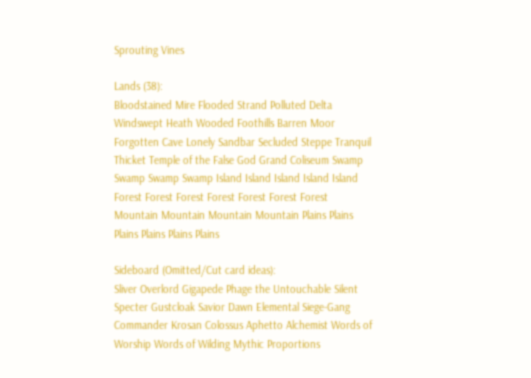Sprouting Vines

Lands (38):
Bloodstained Mire Flooded Strand Polluted Delta Windswept Heath Wooded Foothills Barren Moor Forgotten Cave Lonely Sandbar Secluded Steppe Tranquil Thicket Temple of the False God Grand Coliseum Swamp Swamp Swamp Swamp Island Island Island Island Island Forest Forest Forest Forest Forest Forest Forest Mountain Mountain Mountain Mountain Plains Plains Plains Plains Plains Plains

Sideboard (Omitted/Cut card ideas):
Sliver Overlord Gigapede Phage the Untouchable Silent Specter Gustcloak Savior Dawn Elemental Siege-Gang Commander Krosan Colossus Aphetto Alchemist Words of Worship Words of Wilding Mythic Proportions